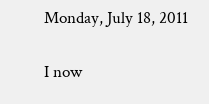Monday, July 18, 2011

I now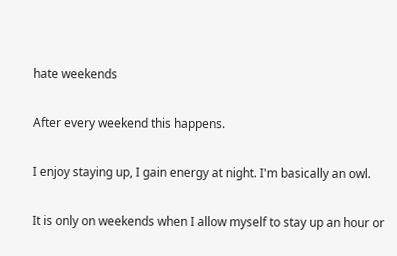hate weekends

After every weekend this happens.

I enjoy staying up, I gain energy at night. I'm basically an owl.

It is only on weekends when I allow myself to stay up an hour or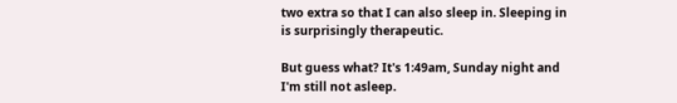two extra so that I can also sleep in. Sleeping in is surprisingly therapeutic.

But guess what? It's 1:49am, Sunday night and I'm still not asleep.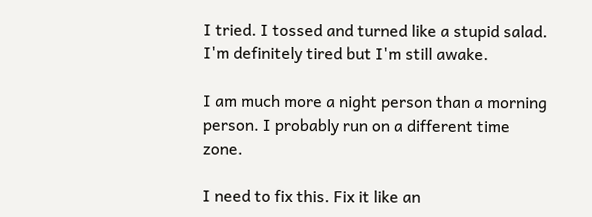I tried. I tossed and turned like a stupid salad. I'm definitely tired but I'm still awake.

I am much more a night person than a morning person. I probably run on a different time zone.

I need to fix this. Fix it like an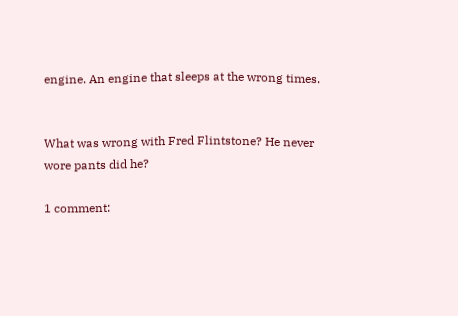engine. An engine that sleeps at the wrong times.


What was wrong with Fred Flintstone? He never wore pants did he?

1 comment: